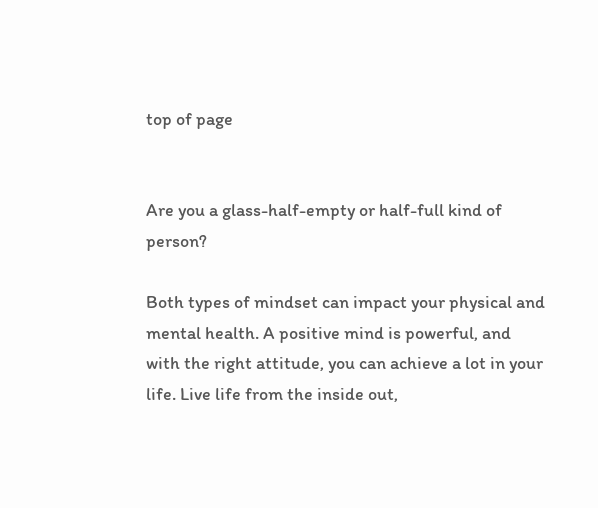top of page


Are you a glass-half-empty or half-full kind of person?

Both types of mindset can impact your physical and mental health. A positive mind is powerful, and with the right attitude, you can achieve a lot in your life. Live life from the inside out,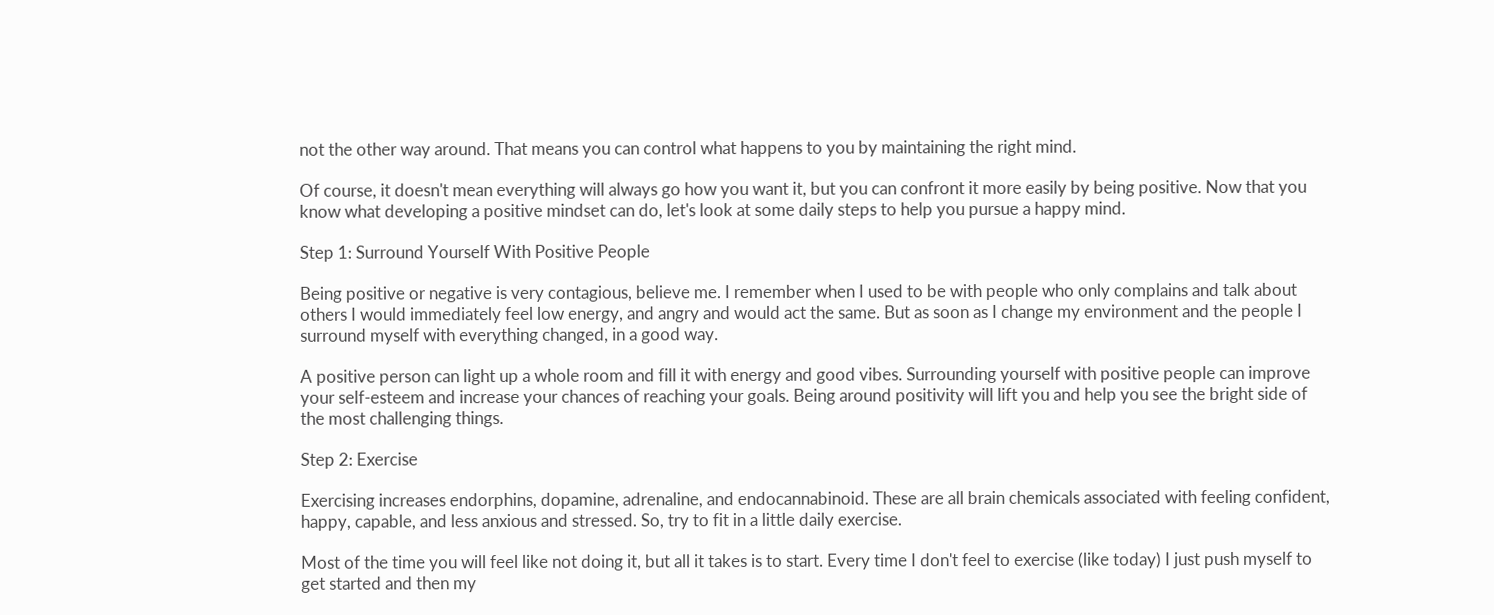not the other way around. That means you can control what happens to you by maintaining the right mind.

Of course, it doesn't mean everything will always go how you want it, but you can confront it more easily by being positive. Now that you know what developing a positive mindset can do, let's look at some daily steps to help you pursue a happy mind.

Step 1: Surround Yourself With Positive People

Being positive or negative is very contagious, believe me. I remember when I used to be with people who only complains and talk about others I would immediately feel low energy, and angry and would act the same. But as soon as I change my environment and the people I surround myself with everything changed, in a good way.

A positive person can light up a whole room and fill it with energy and good vibes. Surrounding yourself with positive people can improve your self-esteem and increase your chances of reaching your goals. Being around positivity will lift you and help you see the bright side of the most challenging things.

Step 2: Exercise

Exercising increases endorphins, dopamine, adrenaline, and endocannabinoid. These are all brain chemicals associated with feeling confident, happy, capable, and less anxious and stressed. So, try to fit in a little daily exercise.

Most of the time you will feel like not doing it, but all it takes is to start. Every time I don't feel to exercise (like today) I just push myself to get started and then my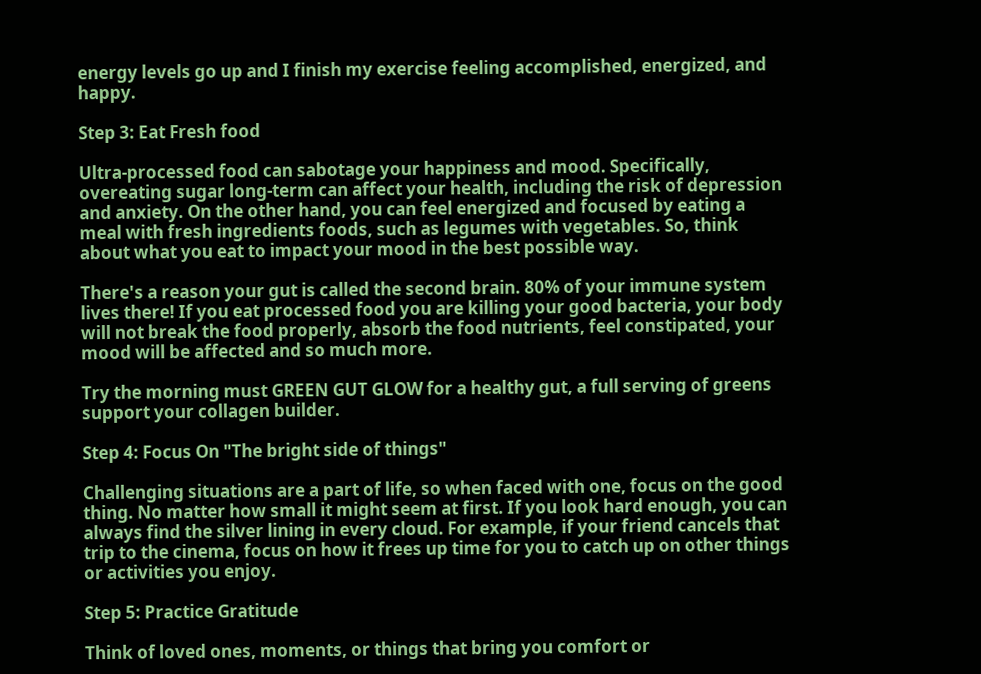energy levels go up and I finish my exercise feeling accomplished, energized, and happy.

Step 3: Eat Fresh food

Ultra-processed food can sabotage your happiness and mood. Specifically, overeating sugar long-term can affect your health, including the risk of depression and anxiety. On the other hand, you can feel energized and focused by eating a meal with fresh ingredients foods, such as legumes with vegetables. So, think about what you eat to impact your mood in the best possible way.

There's a reason your gut is called the second brain. 80% of your immune system lives there! If you eat processed food you are killing your good bacteria, your body will not break the food properly, absorb the food nutrients, feel constipated, your mood will be affected and so much more.

Try the morning must GREEN GUT GLOW for a healthy gut, a full serving of greens support your collagen builder.

Step 4: Focus On "The bright side of things"

Challenging situations are a part of life, so when faced with one, focus on the good thing. No matter how small it might seem at first. If you look hard enough, you can always find the silver lining in every cloud. For example, if your friend cancels that trip to the cinema, focus on how it frees up time for you to catch up on other things or activities you enjoy.

Step 5: Practice Gratitude

Think of loved ones, moments, or things that bring you comfort or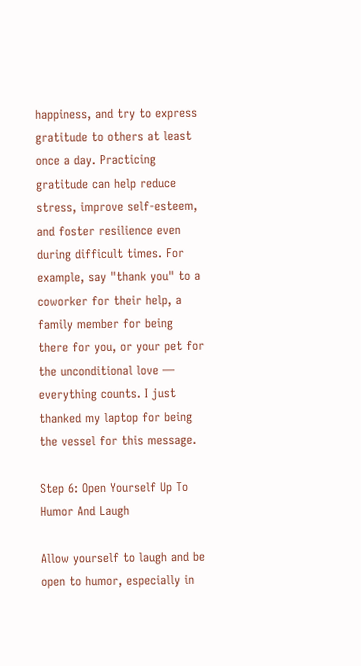happiness, and try to express gratitude to others at least once a day. Practicing gratitude can help reduce stress, improve self-esteem, and foster resilience even during difficult times. For example, say "thank you" to a coworker for their help, a family member for being there for you, or your pet for the unconditional love — everything counts. I just thanked my laptop for being the vessel for this message.

Step 6: Open Yourself Up To Humor And Laugh

Allow yourself to laugh and be open to humor, especially in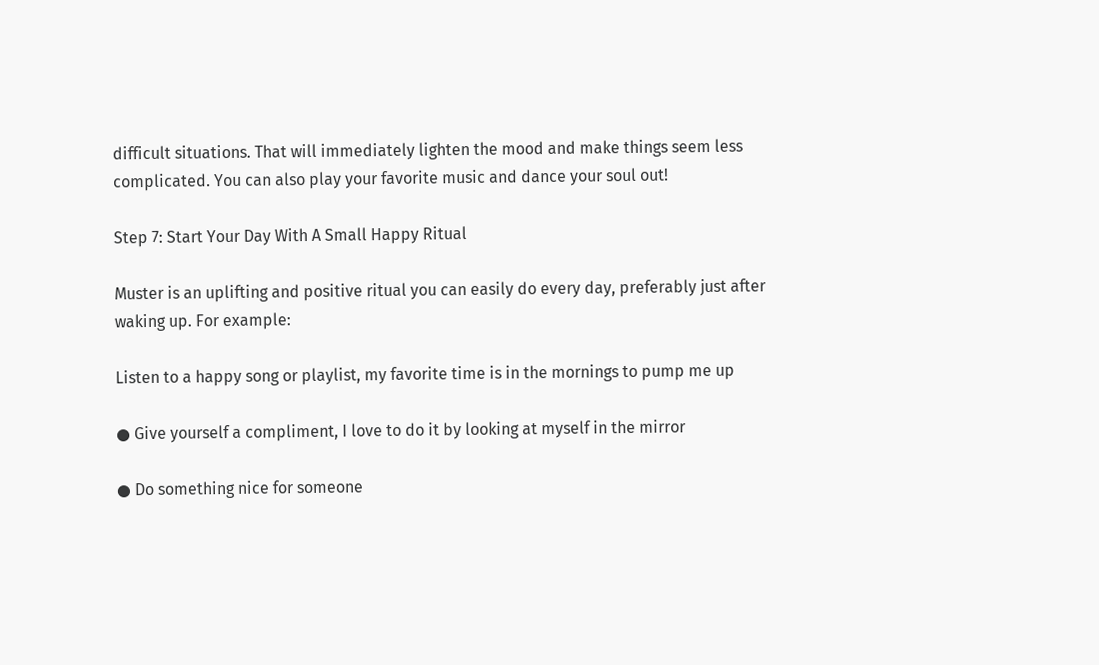difficult situations. That will immediately lighten the mood and make things seem less complicated. You can also play your favorite music and dance your soul out!

Step 7: Start Your Day With A Small Happy Ritual

Muster is an uplifting and positive ritual you can easily do every day, preferably just after waking up. For example:

Listen to a happy song or playlist, my favorite time is in the mornings to pump me up

● Give yourself a compliment, I love to do it by looking at myself in the mirror

● Do something nice for someone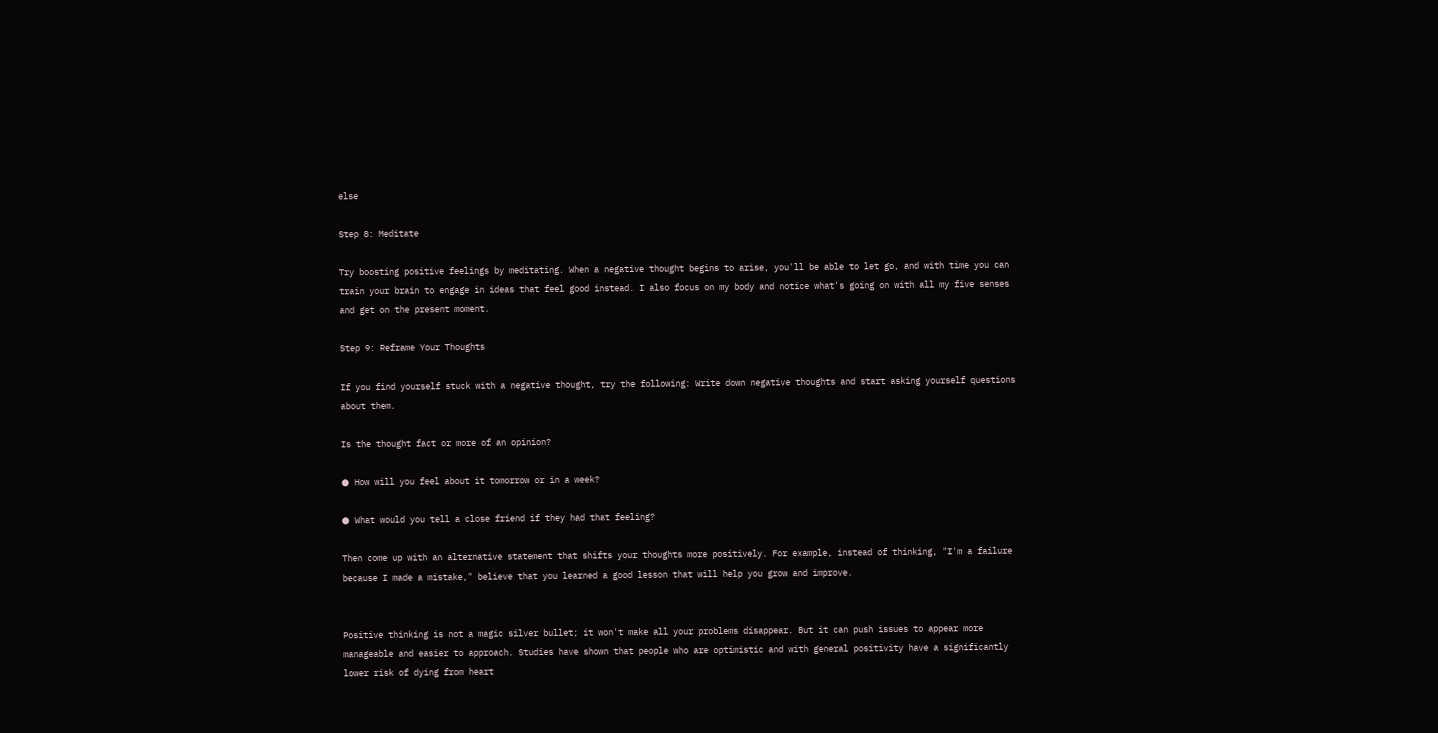else

Step 8: Meditate

Try boosting positive feelings by meditating. When a negative thought begins to arise, you'll be able to let go, and with time you can train your brain to engage in ideas that feel good instead. I also focus on my body and notice what's going on with all my five senses and get on the present moment.

Step 9: Reframe Your Thoughts

If you find yourself stuck with a negative thought, try the following: Write down negative thoughts and start asking yourself questions about them.

Is the thought fact or more of an opinion?

● How will you feel about it tomorrow or in a week?

● What would you tell a close friend if they had that feeling?

Then come up with an alternative statement that shifts your thoughts more positively. For example, instead of thinking, "I'm a failure because I made a mistake," believe that you learned a good lesson that will help you grow and improve.


Positive thinking is not a magic silver bullet; it won't make all your problems disappear. But it can push issues to appear more manageable and easier to approach. Studies have shown that people who are optimistic and with general positivity have a significantly lower risk of dying from heart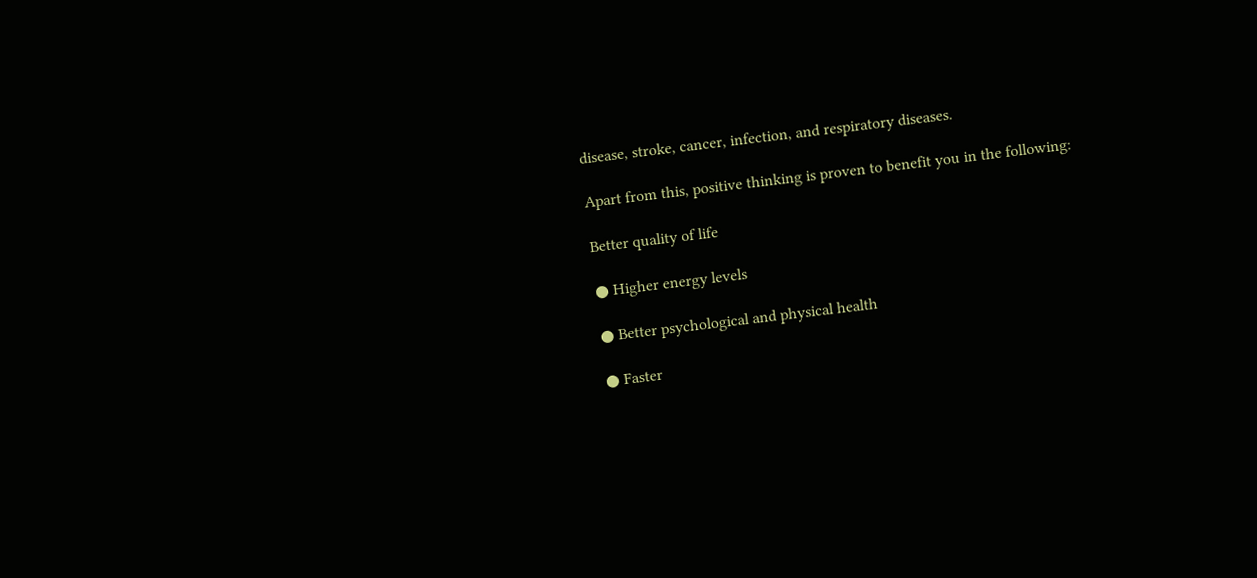disease, stroke, cancer, infection, and respiratory diseases.

Apart from this, positive thinking is proven to benefit you in the following:

Better quality of life

● Higher energy levels

● Better psychological and physical health

● Faster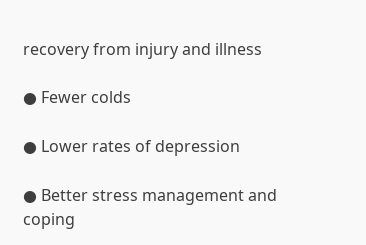recovery from injury and illness

● Fewer colds

● Lower rates of depression

● Better stress management and coping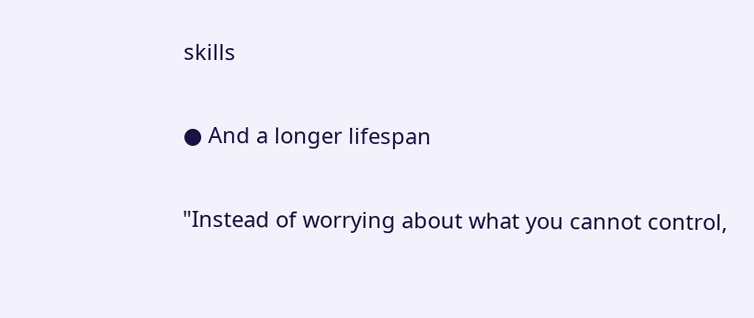skills

● And a longer lifespan

"Instead of worrying about what you cannot control,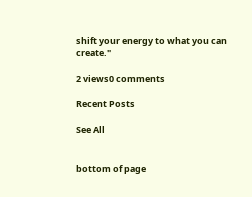shift your energy to what you can create."

2 views0 comments

Recent Posts

See All


bottom of page